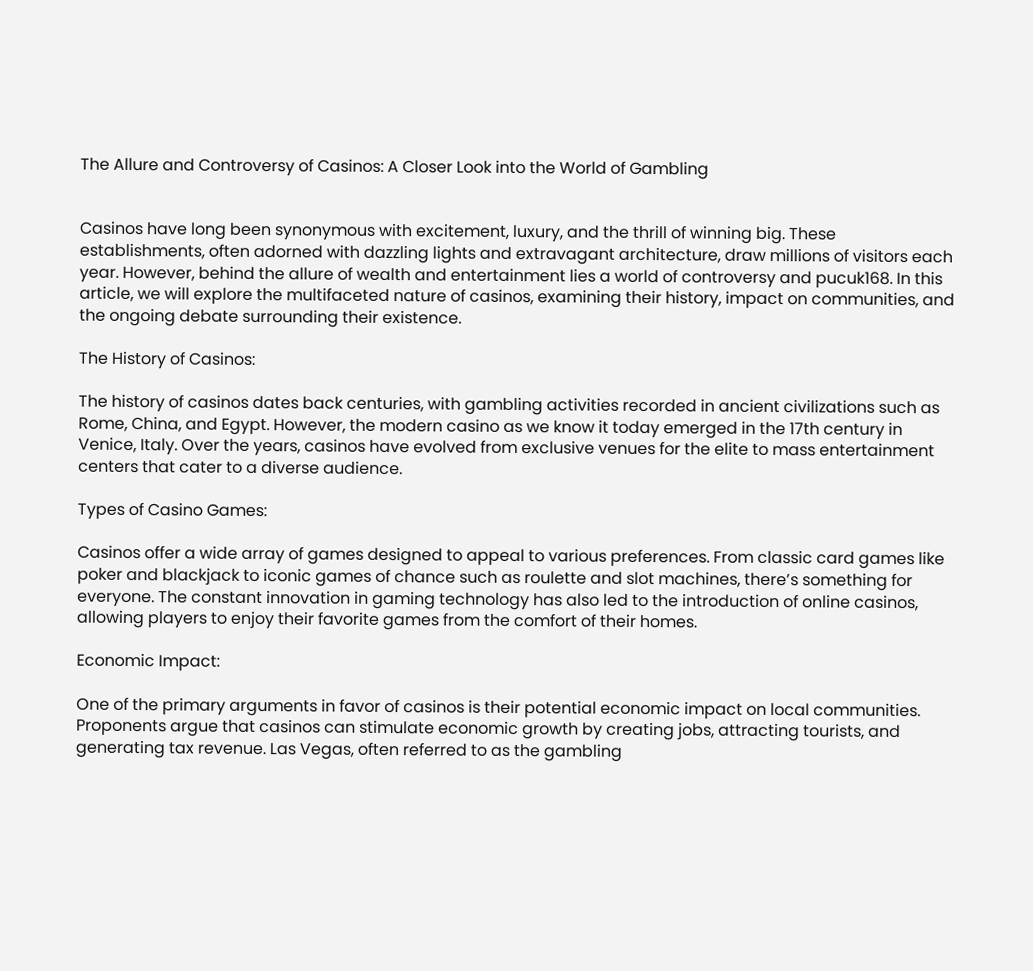The Allure and Controversy of Casinos: A Closer Look into the World of Gambling


Casinos have long been synonymous with excitement, luxury, and the thrill of winning big. These establishments, often adorned with dazzling lights and extravagant architecture, draw millions of visitors each year. However, behind the allure of wealth and entertainment lies a world of controversy and pucuk168. In this article, we will explore the multifaceted nature of casinos, examining their history, impact on communities, and the ongoing debate surrounding their existence.

The History of Casinos:

The history of casinos dates back centuries, with gambling activities recorded in ancient civilizations such as Rome, China, and Egypt. However, the modern casino as we know it today emerged in the 17th century in Venice, Italy. Over the years, casinos have evolved from exclusive venues for the elite to mass entertainment centers that cater to a diverse audience.

Types of Casino Games:

Casinos offer a wide array of games designed to appeal to various preferences. From classic card games like poker and blackjack to iconic games of chance such as roulette and slot machines, there’s something for everyone. The constant innovation in gaming technology has also led to the introduction of online casinos, allowing players to enjoy their favorite games from the comfort of their homes.

Economic Impact:

One of the primary arguments in favor of casinos is their potential economic impact on local communities. Proponents argue that casinos can stimulate economic growth by creating jobs, attracting tourists, and generating tax revenue. Las Vegas, often referred to as the gambling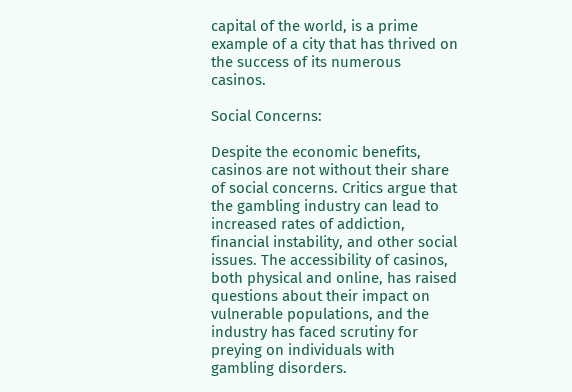capital of the world, is a prime example of a city that has thrived on the success of its numerous casinos.

Social Concerns:

Despite the economic benefits, casinos are not without their share of social concerns. Critics argue that the gambling industry can lead to increased rates of addiction, financial instability, and other social issues. The accessibility of casinos, both physical and online, has raised questions about their impact on vulnerable populations, and the industry has faced scrutiny for preying on individuals with gambling disorders.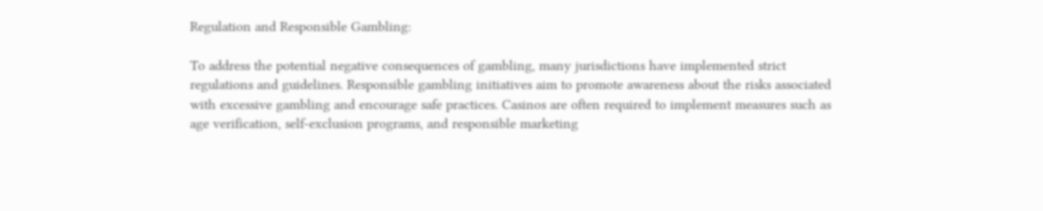Regulation and Responsible Gambling:

To address the potential negative consequences of gambling, many jurisdictions have implemented strict regulations and guidelines. Responsible gambling initiatives aim to promote awareness about the risks associated with excessive gambling and encourage safe practices. Casinos are often required to implement measures such as age verification, self-exclusion programs, and responsible marketing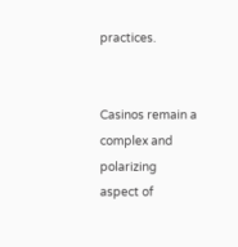practices.


Casinos remain a complex and polarizing aspect of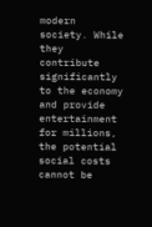modern society. While they contribute significantly to the economy and provide entertainment for millions, the potential social costs cannot be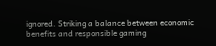ignored. Striking a balance between economic benefits and responsible gaming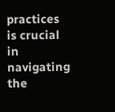practices is crucial in navigating the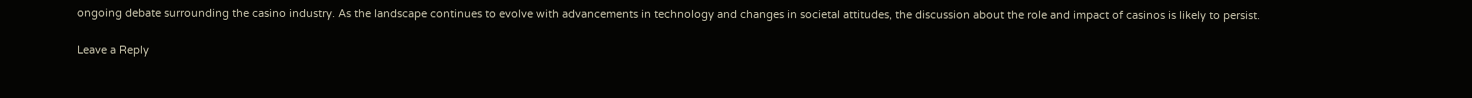ongoing debate surrounding the casino industry. As the landscape continues to evolve with advancements in technology and changes in societal attitudes, the discussion about the role and impact of casinos is likely to persist.

Leave a Reply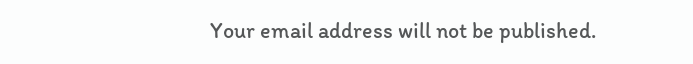Your email address will not be published.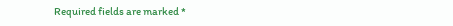Required fields are marked *